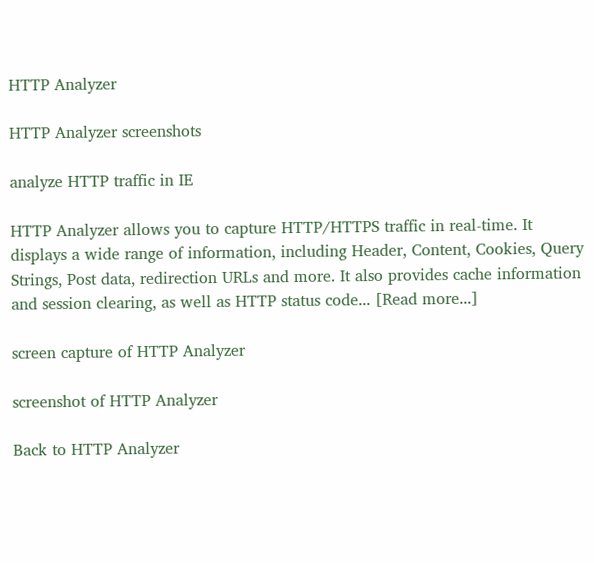HTTP Analyzer

HTTP Analyzer screenshots

analyze HTTP traffic in IE

HTTP Analyzer allows you to capture HTTP/HTTPS traffic in real-time. It displays a wide range of information, including Header, Content, Cookies, Query Strings, Post data, redirection URLs and more. It also provides cache information and session clearing, as well as HTTP status code... [Read more...]

screen capture of HTTP Analyzer

screenshot of HTTP Analyzer

Back to HTTP Analyzer